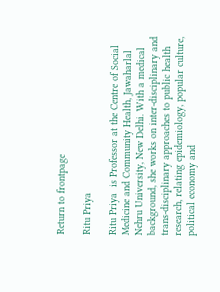Return to frontpage

Ritu Priya

Ritu Priya  is Professor at the Centre of Social Medicine and Community Health, Jawaharlal Nehru University, New Delhi. With a medical background, she works on inter-disciplinary and trans-disciplinary approaches to public health research, relating epidemiology, popular culture, political economy and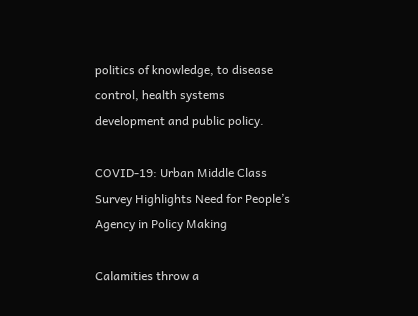politics of knowledge, to disease control, health systems development and public policy.

COVID-19: Urban Middle Class Survey Highlights Need for People’s Agency in Policy Making

Calamities throw a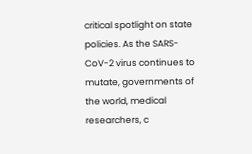critical spotlight on state policies. As the SARS-CoV-2 virus continues to mutate, governments of the world, medical researchers, c